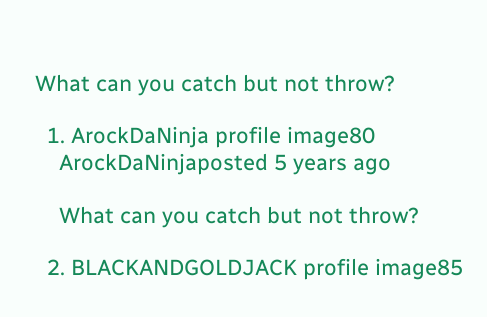What can you catch but not throw?

  1. ArockDaNinja profile image80
    ArockDaNinjaposted 5 years ago

    What can you catch but not throw?

  2. BLACKANDGOLDJACK profile image85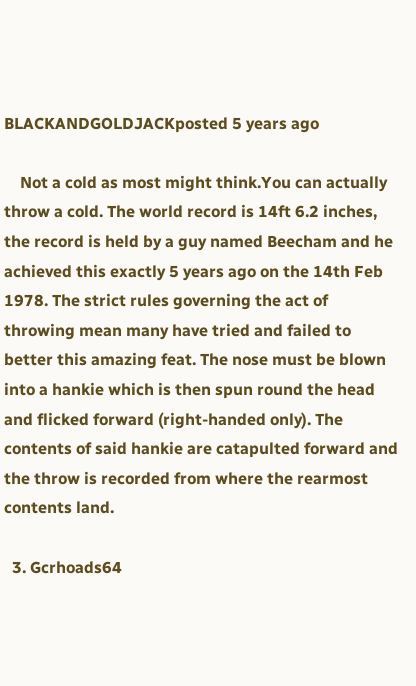BLACKANDGOLDJACKposted 5 years ago

    Not a cold as most might think.You can actually throw a cold. The world record is 14ft 6.2 inches, the record is held by a guy named Beecham and he achieved this exactly 5 years ago on the 14th Feb 1978. The strict rules governing the act of throwing mean many have tried and failed to better this amazing feat. The nose must be blown into a hankie which is then spun round the head and flicked forward (right-handed only). The contents of said hankie are catapulted forward and the throw is recorded from where the rearmost contents land.

  3. Gcrhoads64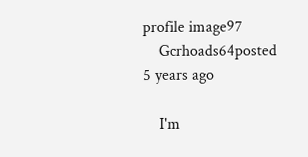profile image97
    Gcrhoads64posted 5 years ago

    I'm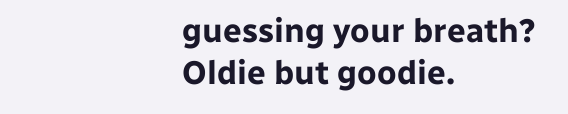guessing your breath? Oldie but goodie.